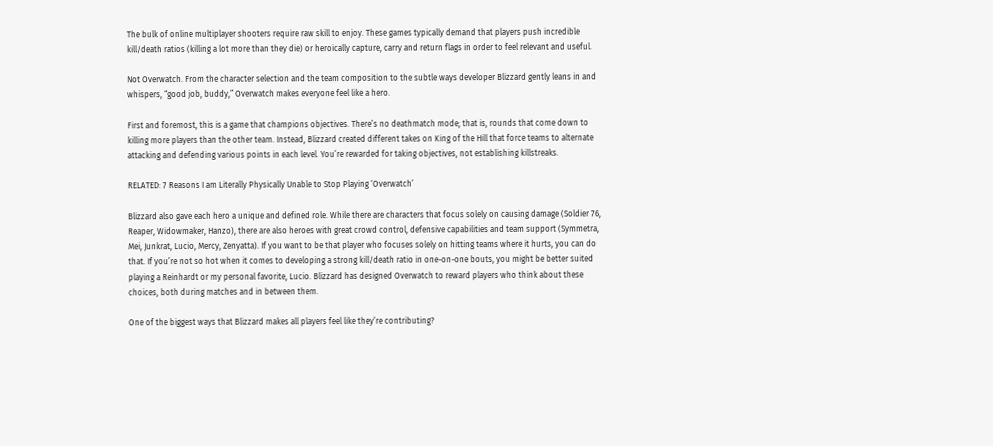The bulk of online multiplayer shooters require raw skill to enjoy. These games typically demand that players push incredible kill/death ratios (killing a lot more than they die) or heroically capture, carry and return flags in order to feel relevant and useful.

Not Overwatch. From the character selection and the team composition to the subtle ways developer Blizzard gently leans in and whispers, “good job, buddy,” Overwatch makes everyone feel like a hero.

First and foremost, this is a game that champions objectives. There’s no deathmatch mode; that is, rounds that come down to killing more players than the other team. Instead, Blizzard created different takes on King of the Hill that force teams to alternate attacking and defending various points in each level. You’re rewarded for taking objectives, not establishing killstreaks.

RELATED: 7 Reasons I am Literally Physically Unable to Stop Playing ‘Overwatch’

Blizzard also gave each hero a unique and defined role. While there are characters that focus solely on causing damage (Soldier 76, Reaper, Widowmaker, Hanzo), there are also heroes with great crowd control, defensive capabilities and team support (Symmetra, Mei, Junkrat, Lucio, Mercy, Zenyatta). If you want to be that player who focuses solely on hitting teams where it hurts, you can do that. If you’re not so hot when it comes to developing a strong kill/death ratio in one-on-one bouts, you might be better suited playing a Reinhardt or my personal favorite, Lucio. Blizzard has designed Overwatch to reward players who think about these choices, both during matches and in between them.

One of the biggest ways that Blizzard makes all players feel like they’re contributing?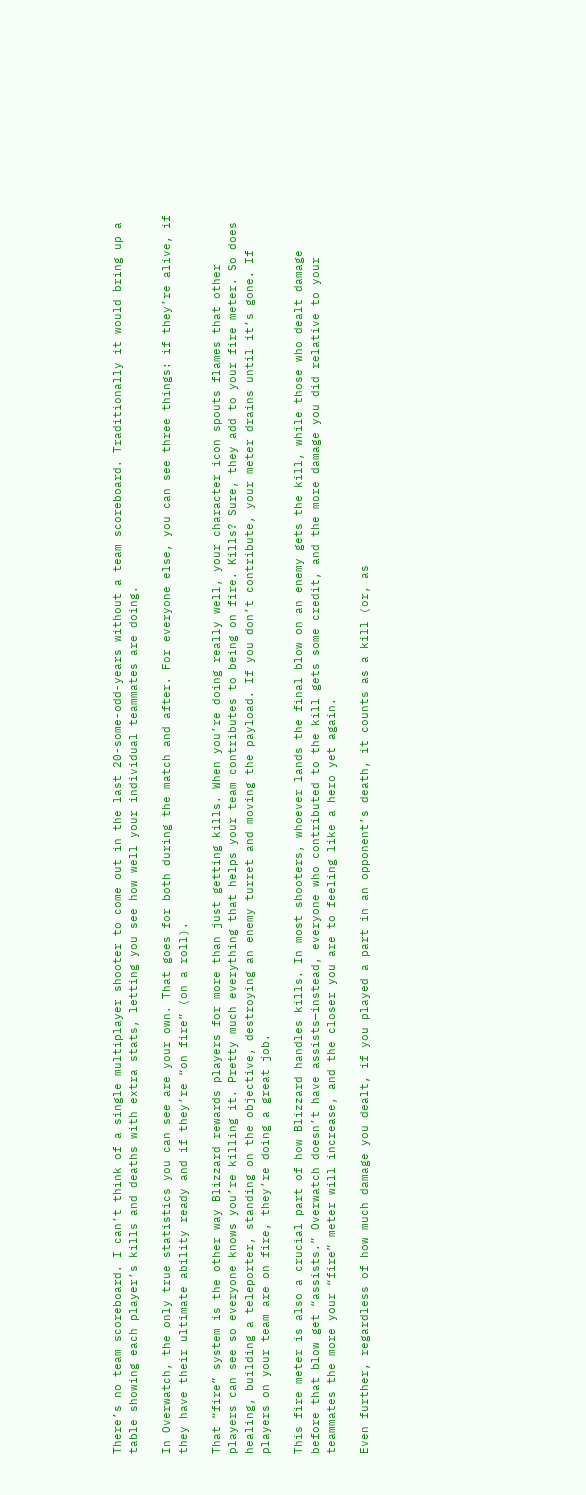There’s no team scoreboard. I can’t think of a single multiplayer shooter to come out in the last 20-some-odd-years without a team scoreboard. Traditionally it would bring up a table showing each player’s kills and deaths with extra stats, letting you see how well your individual teammates are doing.

In Overwatch, the only true statistics you can see are your own. That goes for both during the match and after. For everyone else, you can see three things: if they’re alive, if they have their ultimate ability ready and if they’re “on fire” (on a roll).

That “fire” system is the other way Blizzard rewards players for more than just getting kills. When you’re doing really well, your character icon spouts flames that other players can see so everyone knows you’re killing it. Pretty much everything that helps your team contributes to being on fire. Kills? Sure, they add to your fire meter. So does healing, building a teleporter, standing on the objective, destroying an enemy turret and moving the payload. If you don’t contribute, your meter drains until it’s gone. If players on your team are on fire, they’re doing a great job.

This fire meter is also a crucial part of how Blizzard handles kills. In most shooters, whoever lands the final blow on an enemy gets the kill, while those who dealt damage before that blow get “assists.” Overwatch doesn’t have assists—instead, everyone who contributed to the kill gets some credit, and the more damage you did relative to your teammates the more your “fire” meter will increase, and the closer you are to feeling like a hero yet again.

Even further, regardless of how much damage you dealt, if you played a part in an opponent’s death, it counts as a kill (or, as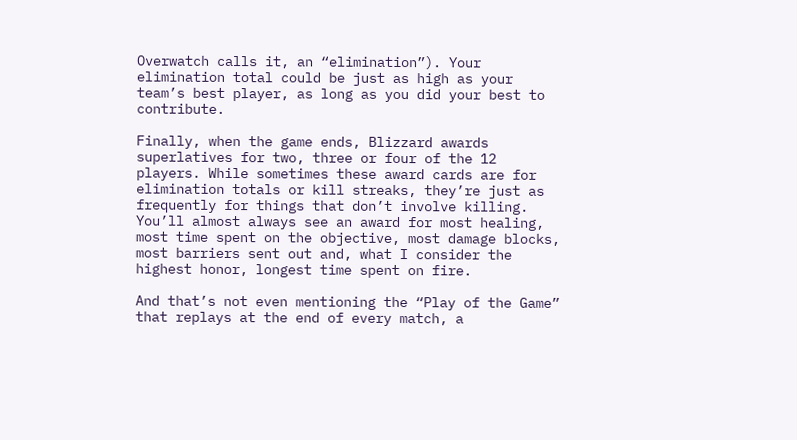Overwatch calls it, an “elimination”). Your elimination total could be just as high as your team’s best player, as long as you did your best to contribute.

Finally, when the game ends, Blizzard awards superlatives for two, three or four of the 12 players. While sometimes these award cards are for elimination totals or kill streaks, they’re just as frequently for things that don’t involve killing. You’ll almost always see an award for most healing, most time spent on the objective, most damage blocks, most barriers sent out and, what I consider the highest honor, longest time spent on fire.

And that’s not even mentioning the “Play of the Game” that replays at the end of every match, a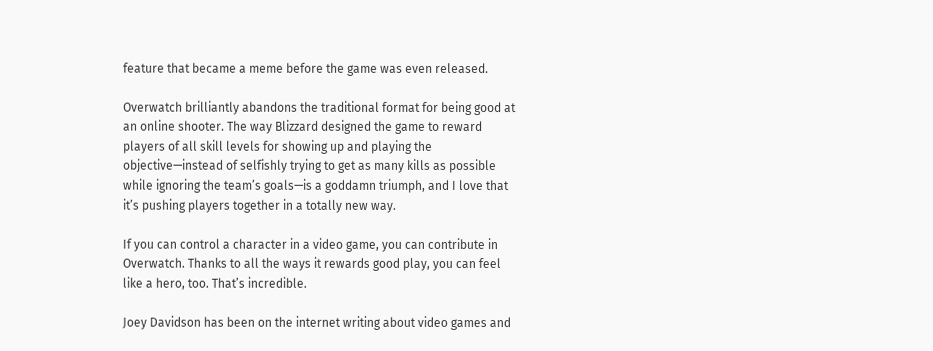feature that became a meme before the game was even released.

Overwatch brilliantly abandons the traditional format for being good at an online shooter. The way Blizzard designed the game to reward players of all skill levels for showing up and playing the objective—instead of selfishly trying to get as many kills as possible while ignoring the team’s goals—is a goddamn triumph, and I love that it’s pushing players together in a totally new way.

If you can control a character in a video game, you can contribute in Overwatch. Thanks to all the ways it rewards good play, you can feel like a hero, too. That’s incredible.

Joey Davidson has been on the internet writing about video games and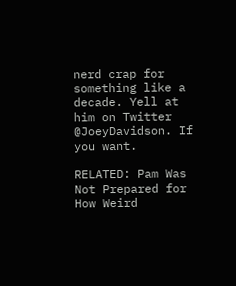nerd crap for something like a decade. Yell at him on Twitter @JoeyDavidson. If you want.

RELATED: Pam Was Not Prepared for How Weird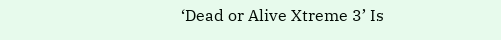‘Dead or Alive Xtreme 3’ Is